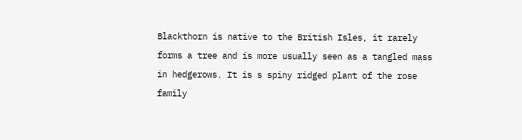Blackthorn is native to the British Isles, it rarely forms a tree and is more usually seen as a tangled mass in hedgerows. It is s spiny ridged plant of the rose family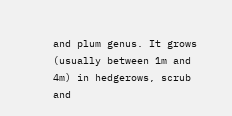and plum genus. It grows (usually between 1m and 4m) in hedgerows, scrub and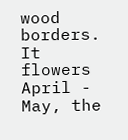wood borders. It flowers April - May, the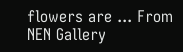flowers are ... From NEN Gallery